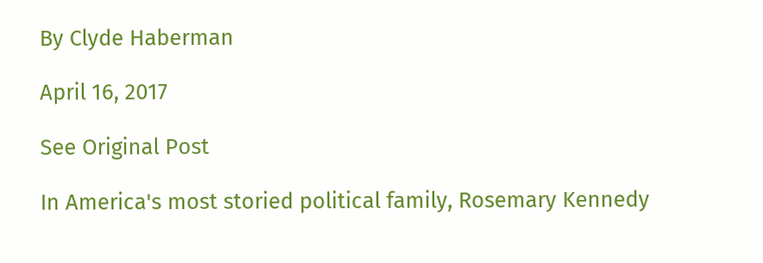By Clyde Haberman

April 16, 2017

See Original Post

In America's most storied political family, Rosemary Kennedy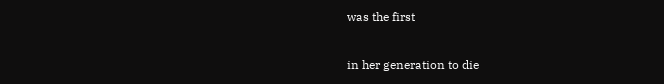was the first

in her generation to die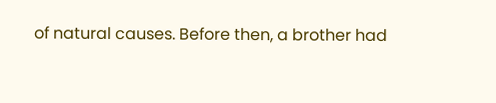of natural causes. Before then, a brother had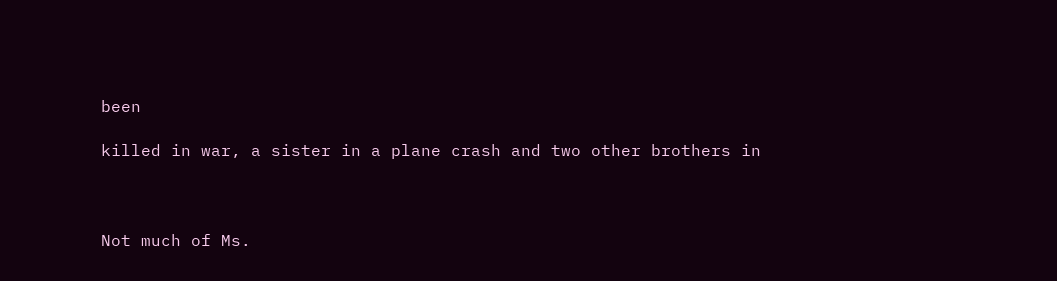been

killed in war, a sister in a plane crash and two other brothers in



Not much of Ms.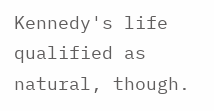Kennedy's life qualified as natural, though.